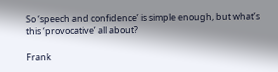So ‘speech and confidence’ is simple enough, but what’s this ‘provocative’ all about?

Frank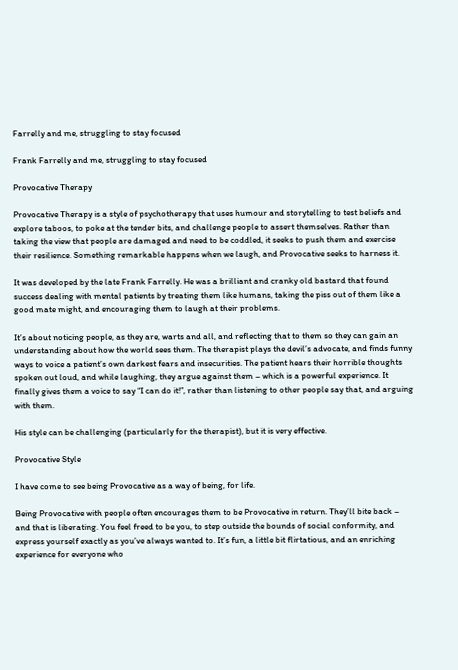Farrelly and me, struggling to stay focused

Frank Farrelly and me, struggling to stay focused

Provocative Therapy

Provocative Therapy is a style of psychotherapy that uses humour and storytelling to test beliefs and explore taboos, to poke at the tender bits, and challenge people to assert themselves. Rather than taking the view that people are damaged and need to be coddled, it seeks to push them and exercise their resilience. Something remarkable happens when we laugh, and Provocative seeks to harness it.

It was developed by the late Frank Farrelly. He was a brilliant and cranky old bastard that found success dealing with mental patients by treating them like humans, taking the piss out of them like a good mate might, and encouraging them to laugh at their problems.

It’s about noticing people, as they are, warts and all, and reflecting that to them so they can gain an understanding about how the world sees them. The therapist plays the devil’s advocate, and finds funny ways to voice a patient’s own darkest fears and insecurities. The patient hears their horrible thoughts spoken out loud, and while laughing, they argue against them – which is a powerful experience. It finally gives them a voice to say “I can do it!”, rather than listening to other people say that, and arguing with them.

His style can be challenging (particularly for the therapist), but it is very effective.

Provocative Style

I have come to see being Provocative as a way of being, for life.

Being Provocative with people often encourages them to be Provocative in return. They’ll bite back – and that is liberating. You feel freed to be you, to step outside the bounds of social conformity, and express yourself exactly as you’ve always wanted to. It’s fun, a little bit flirtatious, and an enriching experience for everyone who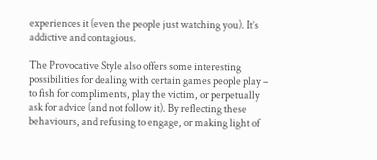experiences it (even the people just watching you). It’s addictive and contagious.

The Provocative Style also offers some interesting possibilities for dealing with certain games people play – to fish for compliments, play the victim, or perpetually ask for advice (and not follow it). By reflecting these behaviours, and refusing to engage, or making light of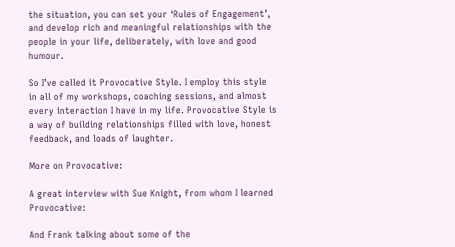the situation, you can set your ‘Rules of Engagement’, and develop rich and meaningful relationships with the people in your life, deliberately, with love and good humour.

So I’ve called it Provocative Style. I employ this style in all of my workshops, coaching sessions, and almost every interaction I have in my life. Provocative Style is a way of building relationships filled with love, honest feedback, and loads of laughter.

More on Provocative:

A great interview with Sue Knight, from whom I learned Provocative:

And Frank talking about some of the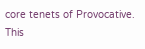core tenets of Provocative. This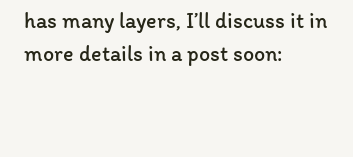has many layers, I’ll discuss it in more details in a post soon: